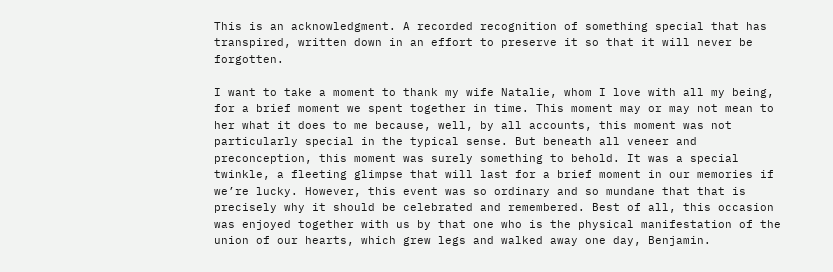This is an acknowledgment. A recorded recognition of something special that has transpired, written down in an effort to preserve it so that it will never be forgotten.

I want to take a moment to thank my wife Natalie, whom I love with all my being, for a brief moment we spent together in time. This moment may or may not mean to her what it does to me because, well, by all accounts, this moment was not particularly special in the typical sense. But beneath all veneer and preconception, this moment was surely something to behold. It was a special twinkle, a fleeting glimpse that will last for a brief moment in our memories if we’re lucky. However, this event was so ordinary and so mundane that that is precisely why it should be celebrated and remembered. Best of all, this occasion was enjoyed together with us by that one who is the physical manifestation of the union of our hearts, which grew legs and walked away one day, Benjamin.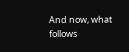And now, what follows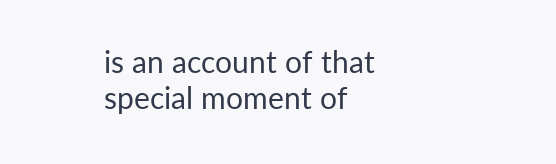is an account of that special moment of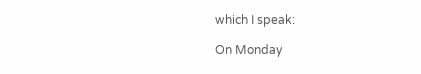which I speak:

On Monday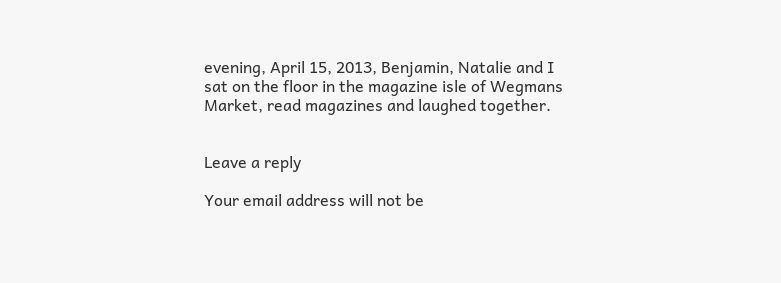evening, April 15, 2013, Benjamin, Natalie and I sat on the floor in the magazine isle of Wegmans Market, read magazines and laughed together.


Leave a reply

Your email address will not be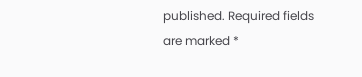published. Required fields are marked *